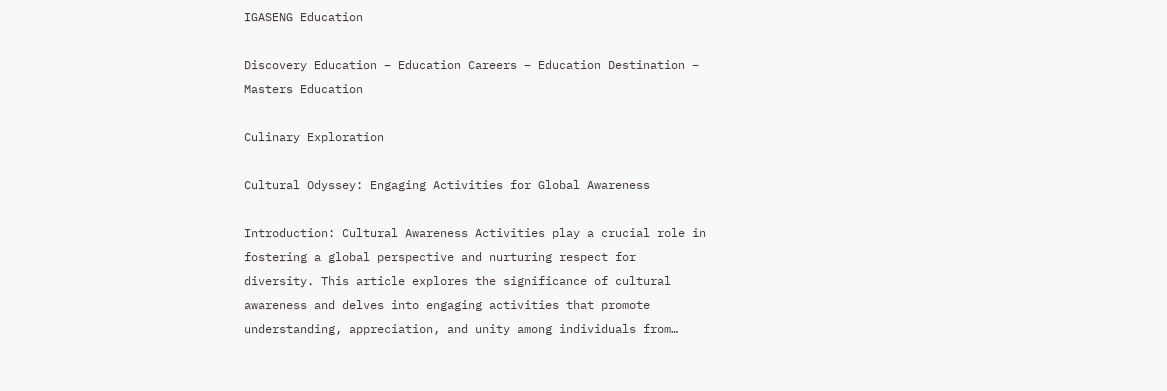IGASENG Education

Discovery Education – Education Careers – Education Destination – Masters Education

Culinary Exploration

Cultural Odyssey: Engaging Activities for Global Awareness

Introduction: Cultural Awareness Activities play a crucial role in fostering a global perspective and nurturing respect for diversity. This article explores the significance of cultural awareness and delves into engaging activities that promote understanding, appreciation, and unity among individuals from…